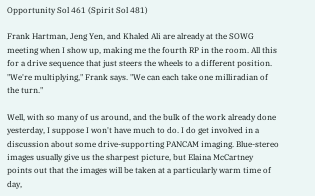Opportunity Sol 461 (Spirit Sol 481)

Frank Hartman, Jeng Yen, and Khaled Ali are already at the SOWG meeting when I show up, making me the fourth RP in the room. All this for a drive sequence that just steers the wheels to a different position. "We're multiplying," Frank says. "We can each take one milliradian of the turn."

Well, with so many of us around, and the bulk of the work already done yesterday, I suppose I won't have much to do. I do get involved in a discussion about some drive-supporting PANCAM imaging. Blue-stereo images usually give us the sharpest picture, but Elaina McCartney points out that the images will be taken at a particularly warm time of day,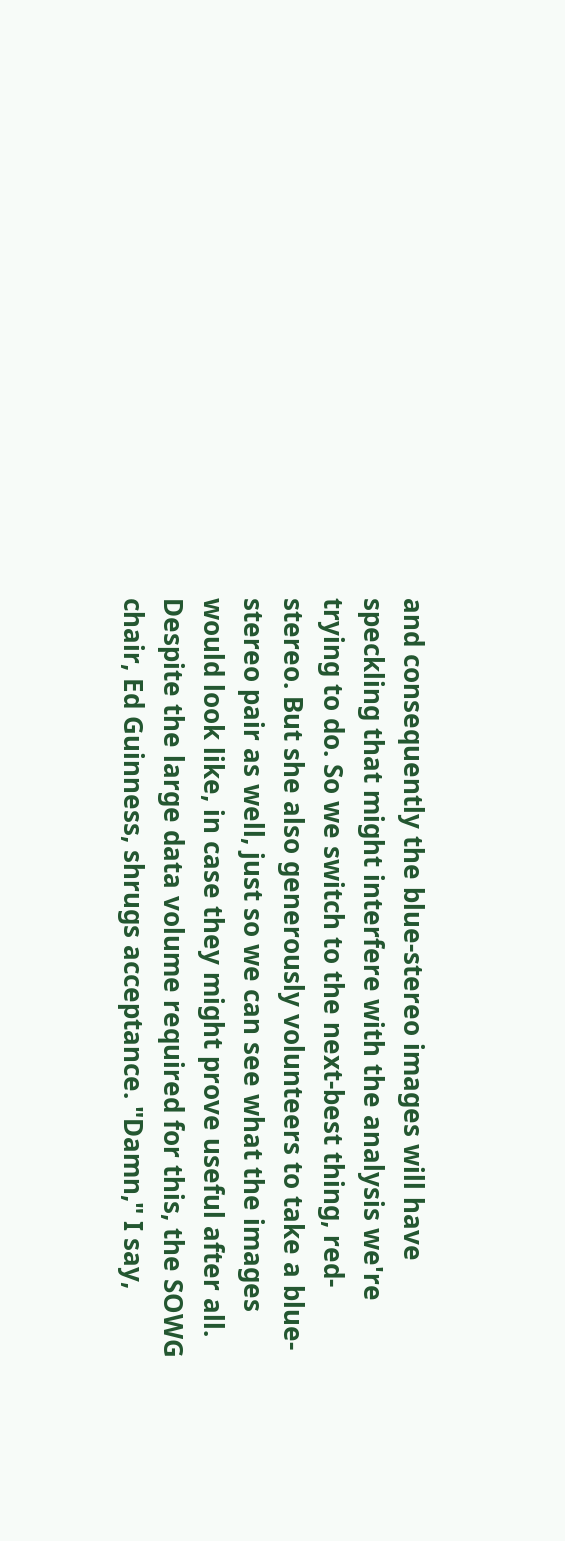and consequently the blue-stereo images will have speckling that might interfere with the analysis we're trying to do. So we switch to the next-best thing, red-stereo. But she also generously volunteers to take a blue-stereo pair as well, just so we can see what the images would look like, in case they might prove useful after all. Despite the large data volume required for this, the SOWG chair, Ed Guinness, shrugs acceptance. "Damn," I say,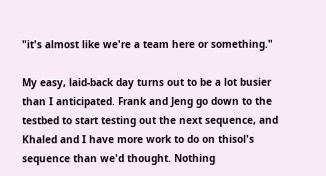"it's almost like we're a team here or something."

My easy, laid-back day turns out to be a lot busier than I anticipated. Frank and Jeng go down to the testbed to start testing out the next sequence, and Khaled and I have more work to do on thisol's sequence than we'd thought. Nothing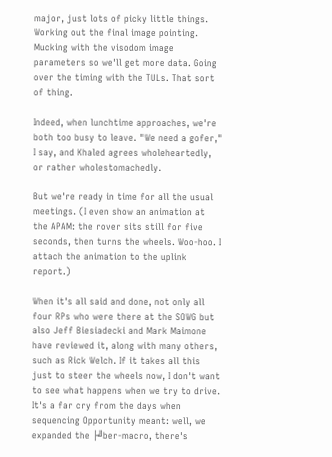major, just lots of picky little things. Working out the final image pointing. Mucking with the visodom image parameters so we'll get more data. Going over the timing with the TULs. That sort of thing.

Indeed, when lunchtime approaches, we're both too busy to leave. "We need a gofer," I say, and Khaled agrees wholeheartedly, or rather wholestomachedly.

But we're ready in time for all the usual meetings. (I even show an animation at the APAM: the rover sits still for five seconds, then turns the wheels. Woo-hoo. I attach the animation to the uplink report.)

When it's all said and done, not only all four RPs who were there at the SOWG but also Jeff Biesiadecki and Mark Maimone have reviewed it, along with many others, such as Rick Welch. If it takes all this just to steer the wheels now, I don't want to see what happens when we try to drive. It's a far cry from the days when sequencing Opportunity meant: well, we expanded the ├╝ber-macro, there's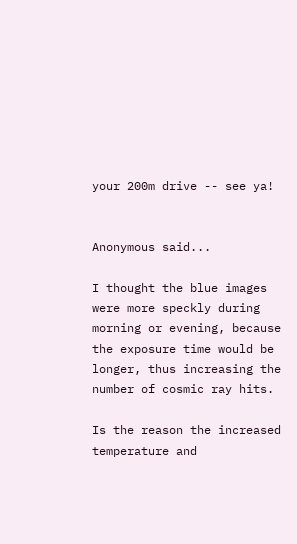your 200m drive -- see ya!


Anonymous said...

I thought the blue images were more speckly during morning or evening, because the exposure time would be longer, thus increasing the number of cosmic ray hits.

Is the reason the increased temperature and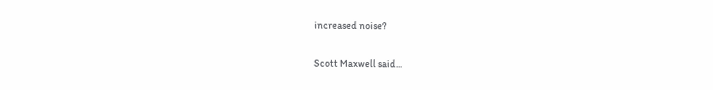increased noise?

Scott Maxwell said...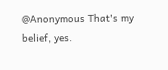@Anonymous That's my belief, yes.